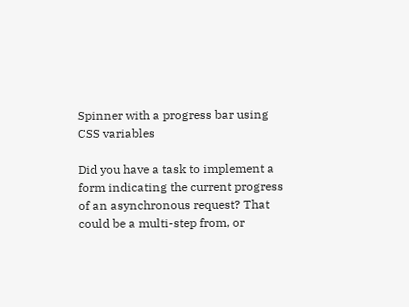Spinner with a progress bar using CSS variables

Did you have a task to implement a form indicating the current progress of an asynchronous request? That could be a multi-step from, or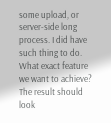some upload, or server-side long process. I did have such thing to do. What exact feature we want to achieve? The result should look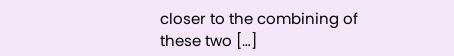closer to the combining of these two […]